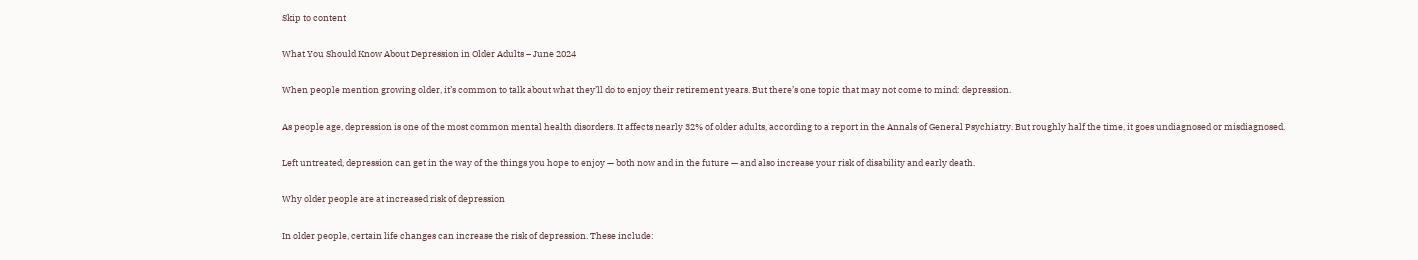Skip to content

What You Should Know About Depression in Older Adults – June 2024

When people mention growing older, it’s common to talk about what they’ll do to enjoy their retirement years. But there’s one topic that may not come to mind: depression.

As people age, depression is one of the most common mental health disorders. It affects nearly 32% of older adults, according to a report in the Annals of General Psychiatry. But roughly half the time, it goes undiagnosed or misdiagnosed.

Left untreated, depression can get in the way of the things you hope to enjoy — both now and in the future — and also increase your risk of disability and early death.

Why older people are at increased risk of depression

In older people, certain life changes can increase the risk of depression. These include: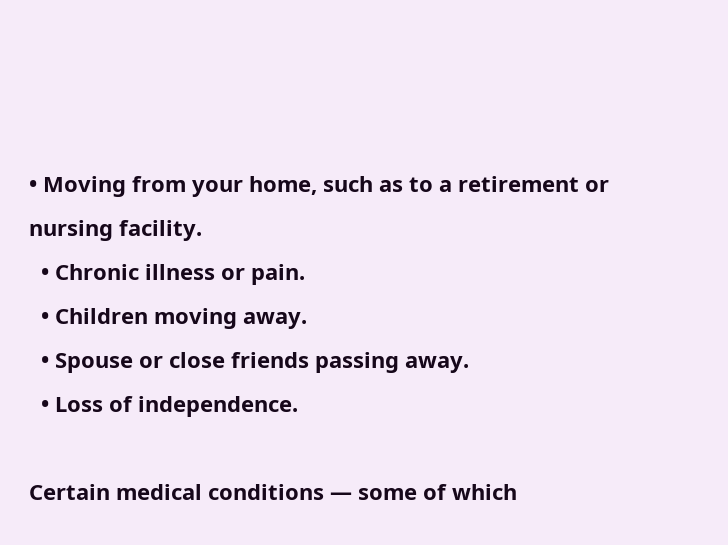• Moving from your home, such as to a retirement or nursing facility.
  • Chronic illness or pain.
  • Children moving away.
  • Spouse or close friends passing away.
  • Loss of independence.

Certain medical conditions — some of which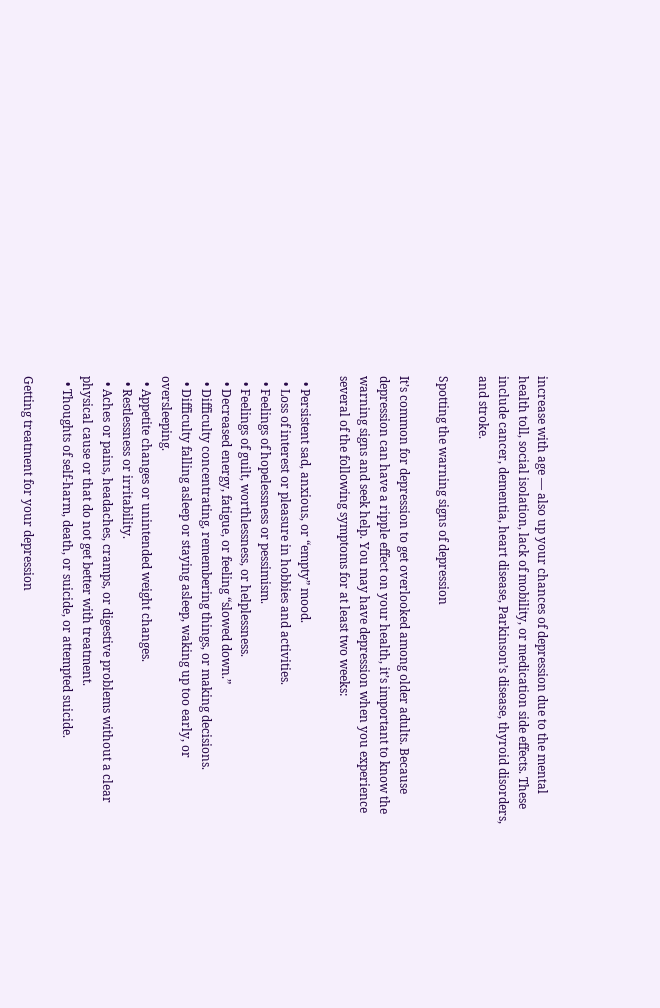increase with age — also up your chances of depression due to the mental health toll, social isolation, lack of mobility, or medication side effects. These include cancer, dementia, heart disease, Parkinson’s disease, thyroid disorders, and stroke.

Spotting the warning signs of depression

It’s common for depression to get overlooked among older adults. Because depression can have a ripple effect on your health, it’s important to know the warning signs and seek help. You may have depression when you experience several of the following symptoms for at least two weeks:

  • Persistent sad, anxious, or “empty” mood.
  • Loss of interest or pleasure in hobbies and activities.
  • Feelings of hopelessness or pessimism.
  • Feelings of guilt, worthlessness, or helplessness.
  • Decreased energy, fatigue, or feeling “slowed down.”
  • Difficulty concentrating, remembering things, or making decisions.
  • Difficulty falling asleep or staying asleep, waking up too early, or oversleeping.
  • Appetite changes or unintended weight changes.
  • Restlessness or irritability.
  • Aches or pains, headaches, cramps, or digestive problems without a clear physical cause or that do not get better with treatment.
  • Thoughts of self-harm, death, or suicide, or attempted suicide.

Getting treatment for your depression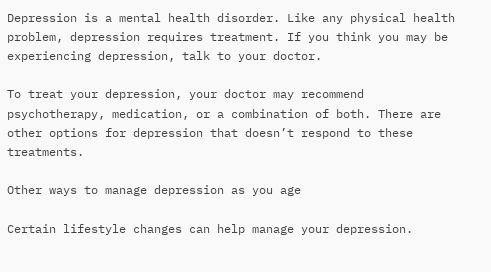Depression is a mental health disorder. Like any physical health problem, depression requires treatment. If you think you may be experiencing depression, talk to your doctor.

To treat your depression, your doctor may recommend psychotherapy, medication, or a combination of both. There are other options for depression that doesn’t respond to these treatments.

Other ways to manage depression as you age

Certain lifestyle changes can help manage your depression.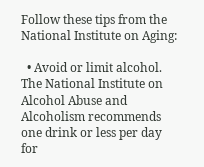Follow these tips from the National Institute on Aging:

  • Avoid or limit alcohol. The National Institute on Alcohol Abuse and Alcoholism recommends one drink or less per day for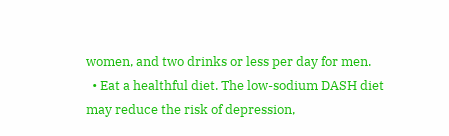women, and two drinks or less per day for men.
  • Eat a healthful diet. The low-sodium DASH diet may reduce the risk of depression,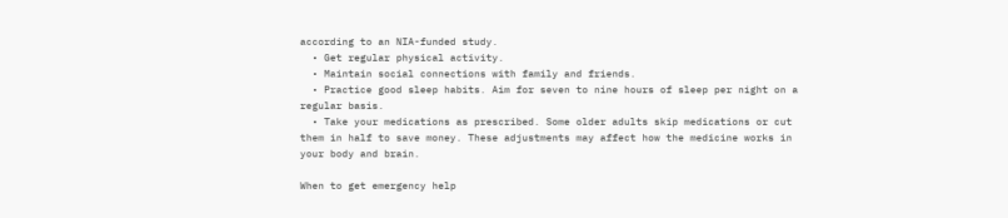according to an NIA-funded study.
  • Get regular physical activity.
  • Maintain social connections with family and friends.
  • Practice good sleep habits. Aim for seven to nine hours of sleep per night on a regular basis.
  • Take your medications as prescribed. Some older adults skip medications or cut them in half to save money. These adjustments may affect how the medicine works in your body and brain.

When to get emergency help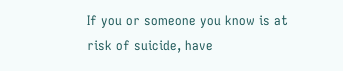If you or someone you know is at risk of suicide, have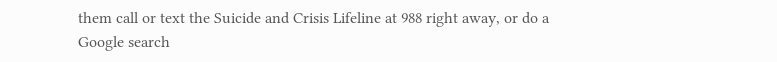them call or text the Suicide and Crisis Lifeline at 988 right away, or do a Google search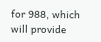for 988, which will provide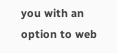you with an option to web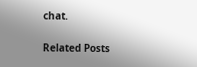chat.

Related Posts